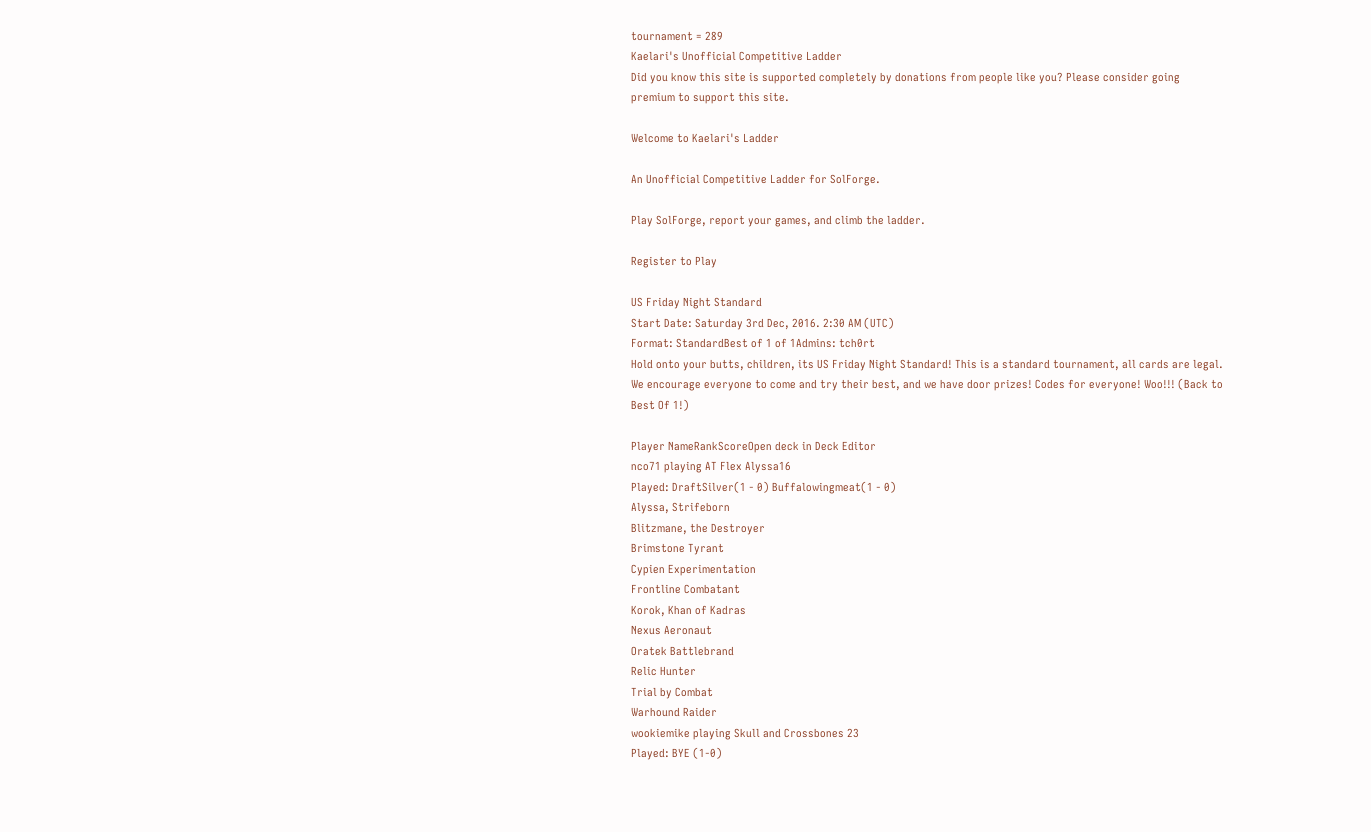tournament = 289
Kaelari's Unofficial Competitive Ladder
Did you know this site is supported completely by donations from people like you? Please consider going premium to support this site.

Welcome to Kaelari's Ladder

An Unofficial Competitive Ladder for SolForge.

Play SolForge, report your games, and climb the ladder.

Register to Play

US Friday Night Standard
Start Date: Saturday 3rd Dec, 2016. 2:30 AM (UTC)
Format: StandardBest of 1 of 1Admins: tch0rt
Hold onto your butts, children, its US Friday Night Standard! This is a standard tournament, all cards are legal. We encourage everyone to come and try their best, and we have door prizes! Codes for everyone! Woo!!! (Back to Best Of 1!)

Player NameRankScoreOpen deck in Deck Editor
nco71 playing AT Flex Alyssa16
Played: DraftSilver(1 - 0) Buffalowingmeat(1 - 0)
Alyssa, Strifeborn
Blitzmane, the Destroyer
Brimstone Tyrant
Cypien Experimentation
Frontline Combatant
Korok, Khan of Kadras
Nexus Aeronaut
Oratek Battlebrand
Relic Hunter
Trial by Combat
Warhound Raider
wookiemike playing Skull and Crossbones 23
Played: BYE (1-0)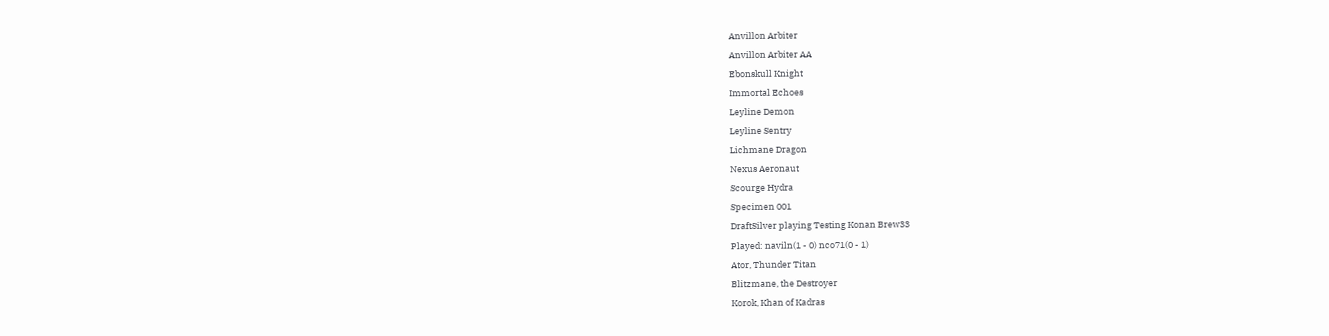Anvillon Arbiter
Anvillon Arbiter AA
Ebonskull Knight
Immortal Echoes
Leyline Demon
Leyline Sentry
Lichmane Dragon
Nexus Aeronaut
Scourge Hydra
Specimen 001
DraftSilver playing Testing Konan Brew33
Played: naviln(1 - 0) nco71(0 - 1)
Ator, Thunder Titan
Blitzmane, the Destroyer
Korok, Khan of Kadras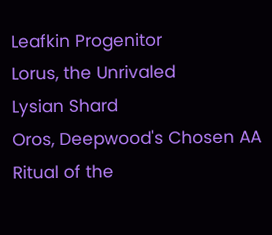Leafkin Progenitor
Lorus, the Unrivaled
Lysian Shard
Oros, Deepwood's Chosen AA
Ritual of the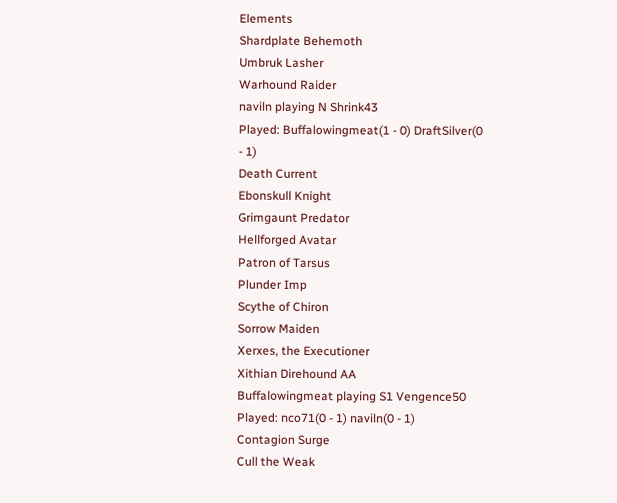Elements
Shardplate Behemoth
Umbruk Lasher
Warhound Raider
naviln playing N Shrink43
Played: Buffalowingmeat(1 - 0) DraftSilver(0 - 1)
Death Current
Ebonskull Knight
Grimgaunt Predator
Hellforged Avatar
Patron of Tarsus
Plunder Imp
Scythe of Chiron
Sorrow Maiden
Xerxes, the Executioner
Xithian Direhound AA
Buffalowingmeat playing S1 Vengence50
Played: nco71(0 - 1) naviln(0 - 1)
Contagion Surge
Cull the Weak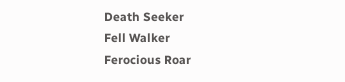Death Seeker
Fell Walker
Ferocious Roar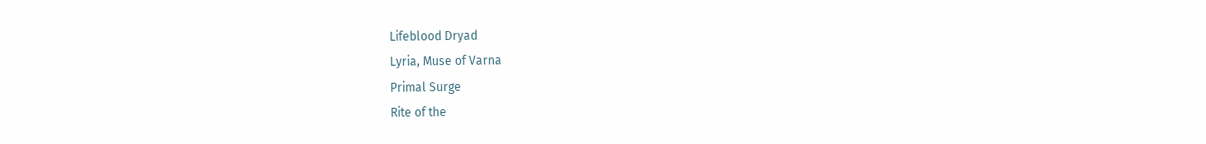Lifeblood Dryad
Lyria, Muse of Varna
Primal Surge
Rite of the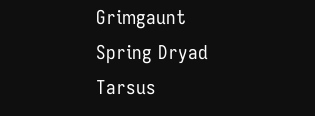Grimgaunt
Spring Dryad
Tarsus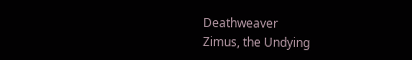Deathweaver
Zimus, the Undying